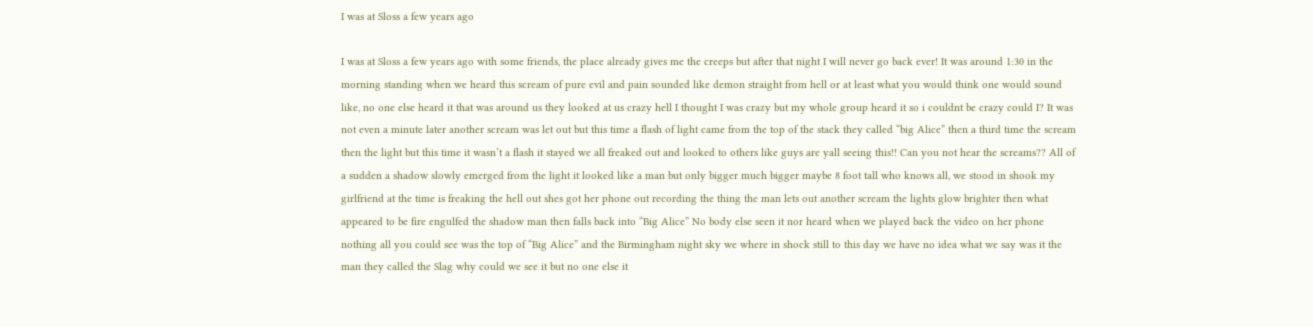I was at Sloss a few years ago

I was at Sloss a few years ago with some friends, the place already gives me the creeps but after that night I will never go back ever! It was around 1:30 in the morning standing when we heard this scream of pure evil and pain sounded like demon straight from hell or at least what you would think one would sound like, no one else heard it that was around us they looked at us crazy hell I thought I was crazy but my whole group heard it so i couldnt be crazy could I? It was not even a minute later another scream was let out but this time a flash of light came from the top of the stack they called “big Alice” then a third time the scream then the light but this time it wasn’t a flash it stayed we all freaked out and looked to others like guys are yall seeing this!! Can you not hear the screams?? All of a sudden a shadow slowly emerged from the light it looked like a man but only bigger much bigger maybe 8 foot tall who knows all, we stood in shook my girlfriend at the time is freaking the hell out shes got her phone out recording the thing the man lets out another scream the lights glow brighter then what appeared to be fire engulfed the shadow man then falls back into “Big Alice” No body else seen it nor heard when we played back the video on her phone nothing all you could see was the top of “Big Alice” and the Birmingham night sky we where in shock still to this day we have no idea what we say was it the man they called the Slag why could we see it but no one else it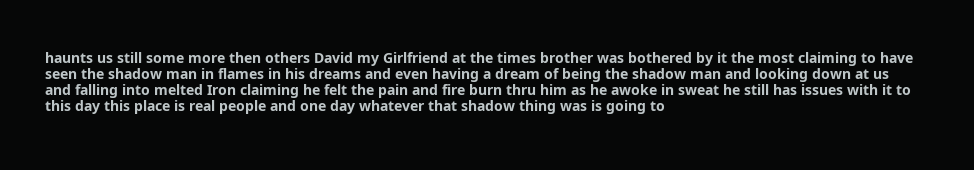haunts us still some more then others David my Girlfriend at the times brother was bothered by it the most claiming to have seen the shadow man in flames in his dreams and even having a dream of being the shadow man and looking down at us and falling into melted Iron claiming he felt the pain and fire burn thru him as he awoke in sweat he still has issues with it to this day this place is real people and one day whatever that shadow thing was is going to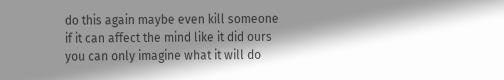do this again maybe even kill someone if it can affect the mind like it did ours you can only imagine what it will do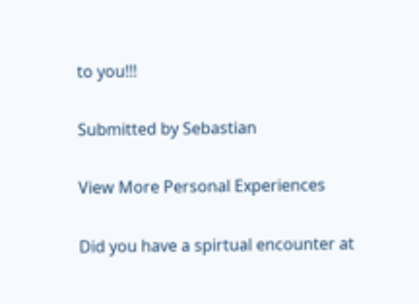to you!!!

Submitted by Sebastian

View More Personal Experiences

Did you have a spirtual encounter at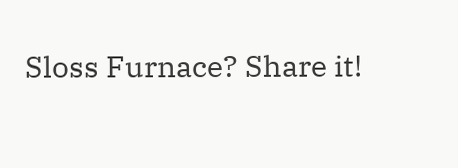Sloss Furnace? Share it!